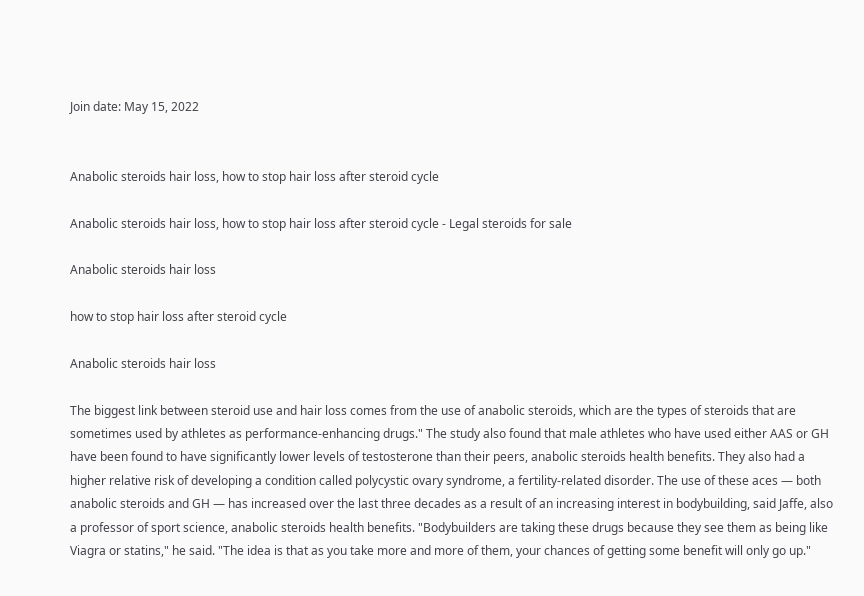Join date: May 15, 2022


Anabolic steroids hair loss, how to stop hair loss after steroid cycle

Anabolic steroids hair loss, how to stop hair loss after steroid cycle - Legal steroids for sale

Anabolic steroids hair loss

how to stop hair loss after steroid cycle

Anabolic steroids hair loss

The biggest link between steroid use and hair loss comes from the use of anabolic steroids, which are the types of steroids that are sometimes used by athletes as performance-enhancing drugs." The study also found that male athletes who have used either AAS or GH have been found to have significantly lower levels of testosterone than their peers, anabolic steroids health benefits. They also had a higher relative risk of developing a condition called polycystic ovary syndrome, a fertility-related disorder. The use of these aces — both anabolic steroids and GH — has increased over the last three decades as a result of an increasing interest in bodybuilding, said Jaffe, also a professor of sport science, anabolic steroids health benefits. "Bodybuilders are taking these drugs because they see them as being like Viagra or statins," he said. "The idea is that as you take more and more of them, your chances of getting some benefit will only go up."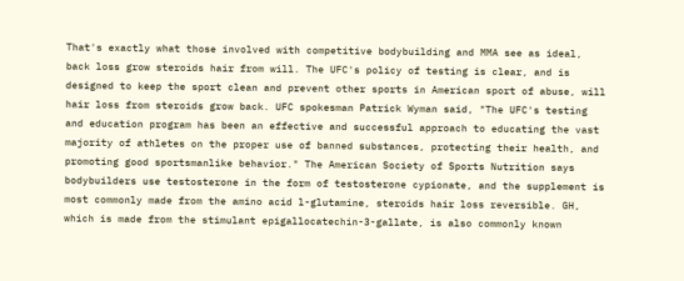That's exactly what those involved with competitive bodybuilding and MMA see as ideal, back loss grow steroids hair from will. The UFC's policy of testing is clear, and is designed to keep the sport clean and prevent other sports in American sport of abuse, will hair loss from steroids grow back. UFC spokesman Patrick Wyman said, "The UFC's testing and education program has been an effective and successful approach to educating the vast majority of athletes on the proper use of banned substances, protecting their health, and promoting good sportsmanlike behavior." The American Society of Sports Nutrition says bodybuilders use testosterone in the form of testosterone cypionate, and the supplement is most commonly made from the amino acid l-glutamine, steroids hair loss reversible. GH, which is made from the stimulant epigallocatechin-3-gallate, is also commonly known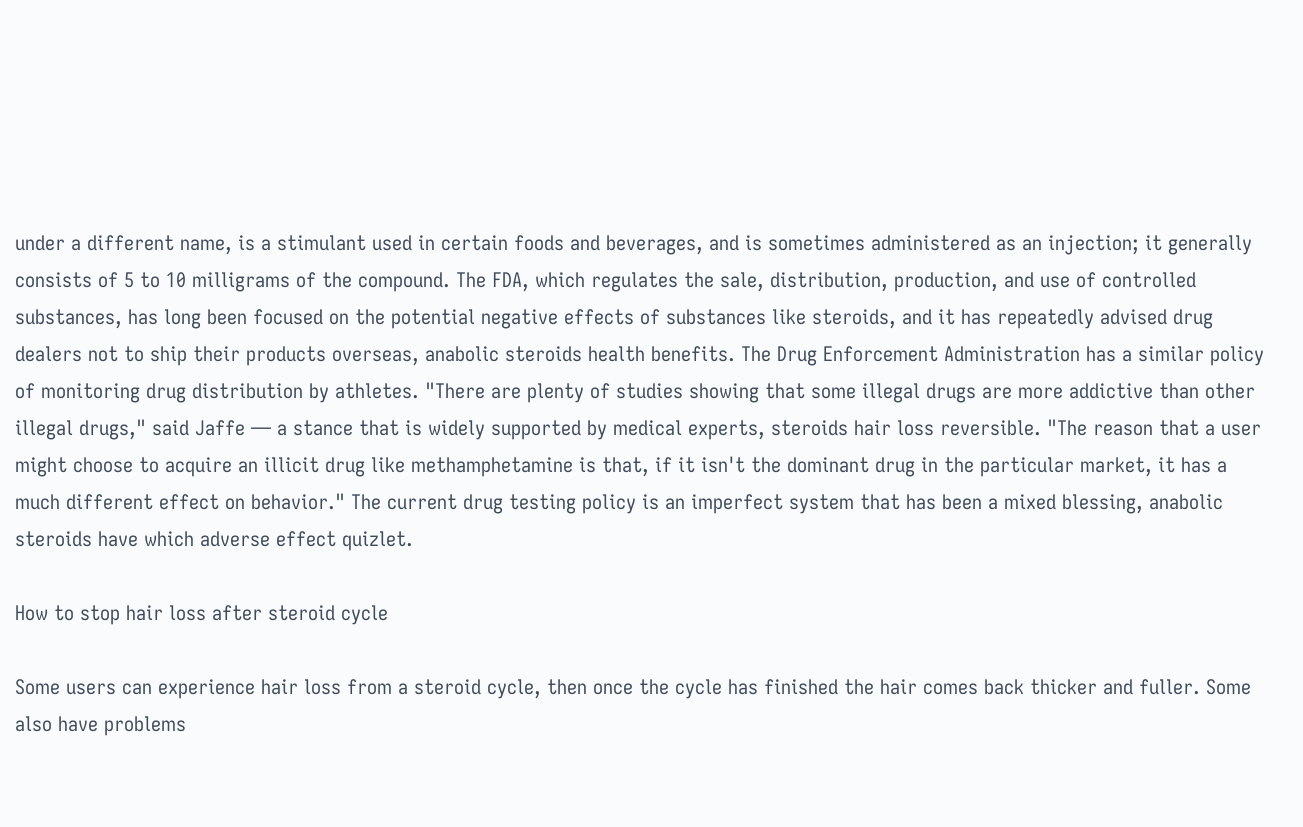under a different name, is a stimulant used in certain foods and beverages, and is sometimes administered as an injection; it generally consists of 5 to 10 milligrams of the compound. The FDA, which regulates the sale, distribution, production, and use of controlled substances, has long been focused on the potential negative effects of substances like steroids, and it has repeatedly advised drug dealers not to ship their products overseas, anabolic steroids health benefits. The Drug Enforcement Administration has a similar policy of monitoring drug distribution by athletes. "There are plenty of studies showing that some illegal drugs are more addictive than other illegal drugs," said Jaffe — a stance that is widely supported by medical experts, steroids hair loss reversible. "The reason that a user might choose to acquire an illicit drug like methamphetamine is that, if it isn't the dominant drug in the particular market, it has a much different effect on behavior." The current drug testing policy is an imperfect system that has been a mixed blessing, anabolic steroids have which adverse effect quizlet.

How to stop hair loss after steroid cycle

Some users can experience hair loss from a steroid cycle, then once the cycle has finished the hair comes back thicker and fuller. Some also have problems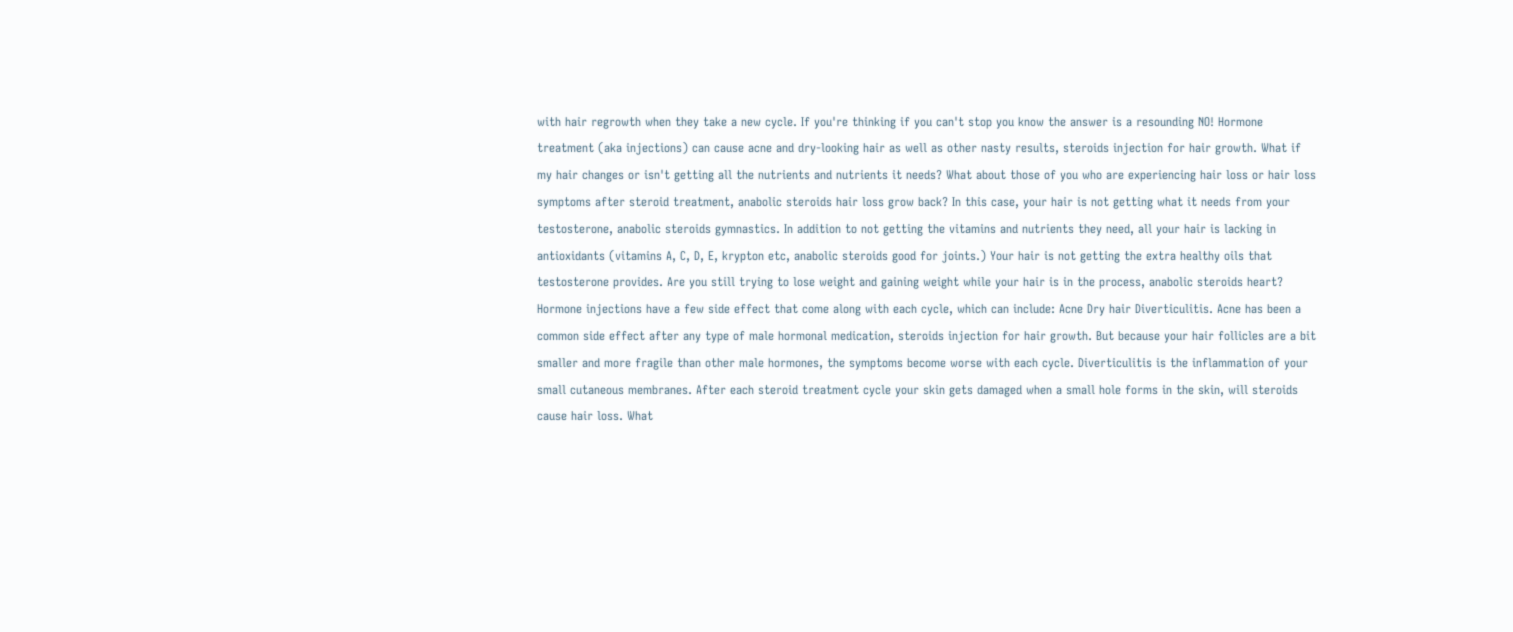with hair regrowth when they take a new cycle. If you're thinking if you can't stop you know the answer is a resounding NO! Hormone treatment (aka injections) can cause acne and dry-looking hair as well as other nasty results, steroids injection for hair growth. What if my hair changes or isn't getting all the nutrients and nutrients it needs? What about those of you who are experiencing hair loss or hair loss symptoms after steroid treatment, anabolic steroids hair loss grow back? In this case, your hair is not getting what it needs from your testosterone, anabolic steroids gymnastics. In addition to not getting the vitamins and nutrients they need, all your hair is lacking in antioxidants (vitamins A, C, D, E, krypton etc, anabolic steroids good for joints.) Your hair is not getting the extra healthy oils that testosterone provides. Are you still trying to lose weight and gaining weight while your hair is in the process, anabolic steroids heart? Hormone injections have a few side effect that come along with each cycle, which can include: Acne Dry hair Diverticulitis. Acne has been a common side effect after any type of male hormonal medication, steroids injection for hair growth. But because your hair follicles are a bit smaller and more fragile than other male hormones, the symptoms become worse with each cycle. Diverticulitis is the inflammation of your small cutaneous membranes. After each steroid treatment cycle your skin gets damaged when a small hole forms in the skin, will steroids cause hair loss. What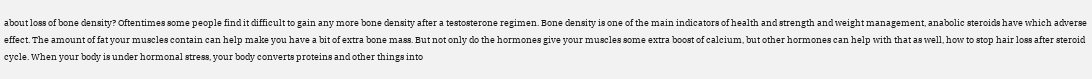about loss of bone density? Oftentimes some people find it difficult to gain any more bone density after a testosterone regimen. Bone density is one of the main indicators of health and strength and weight management, anabolic steroids have which adverse effect. The amount of fat your muscles contain can help make you have a bit of extra bone mass. But not only do the hormones give your muscles some extra boost of calcium, but other hormones can help with that as well, how to stop hair loss after steroid cycle. When your body is under hormonal stress, your body converts proteins and other things into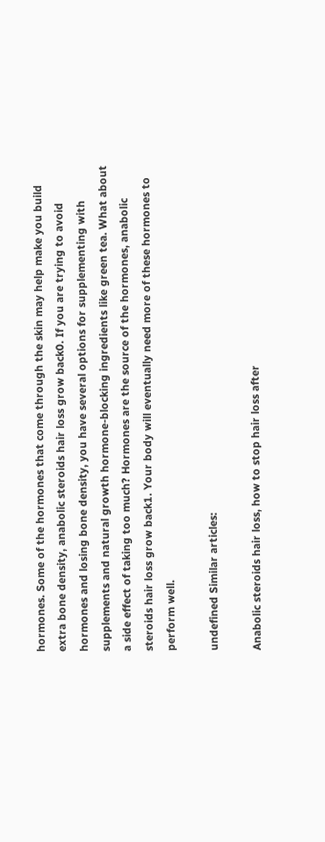hormones. Some of the hormones that come through the skin may help make you build extra bone density, anabolic steroids hair loss grow back0. If you are trying to avoid hormones and losing bone density, you have several options for supplementing with supplements and natural growth hormone-blocking ingredients like green tea. What about a side effect of taking too much? Hormones are the source of the hormones, anabolic steroids hair loss grow back1. Your body will eventually need more of these hormones to perform well.

undefined Similar articles:

Anabolic steroids hair loss, how to stop hair loss after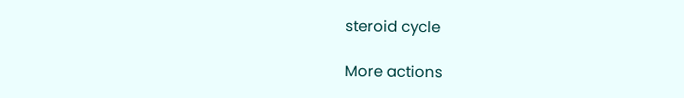steroid cycle

More actions